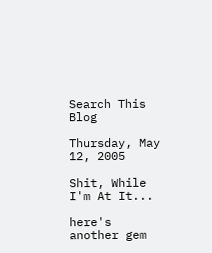Search This Blog

Thursday, May 12, 2005

Shit, While I'm At It...

here's another gem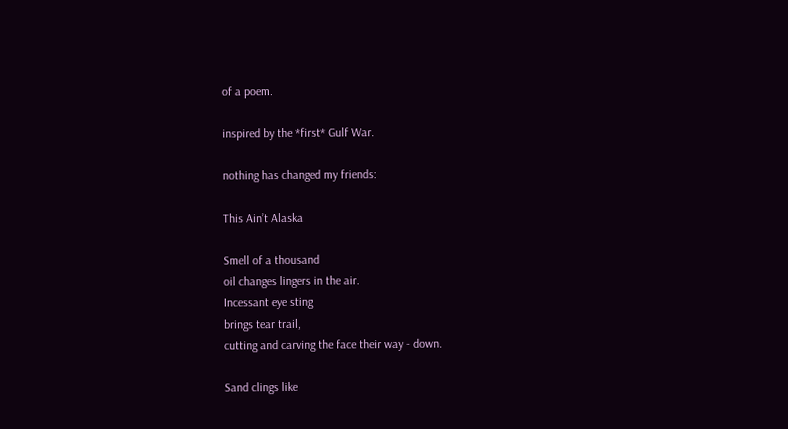of a poem.

inspired by the *first* Gulf War.

nothing has changed my friends:

This Ain’t Alaska

Smell of a thousand
oil changes lingers in the air.
Incessant eye sting
brings tear trail,
cutting and carving the face their way - down.

Sand clings like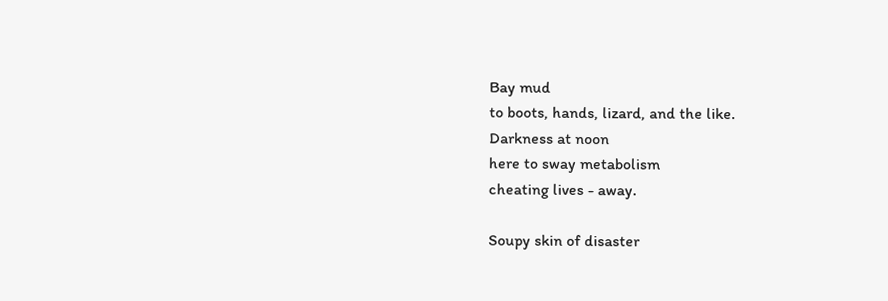Bay mud
to boots, hands, lizard, and the like.
Darkness at noon
here to sway metabolism
cheating lives - away.

Soupy skin of disaster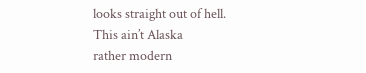looks straight out of hell.
This ain’t Alaska
rather modern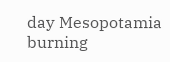day Mesopotamia
burning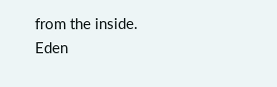from the inside.
Eden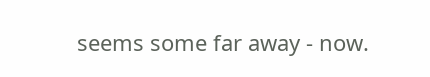seems some far away - now.